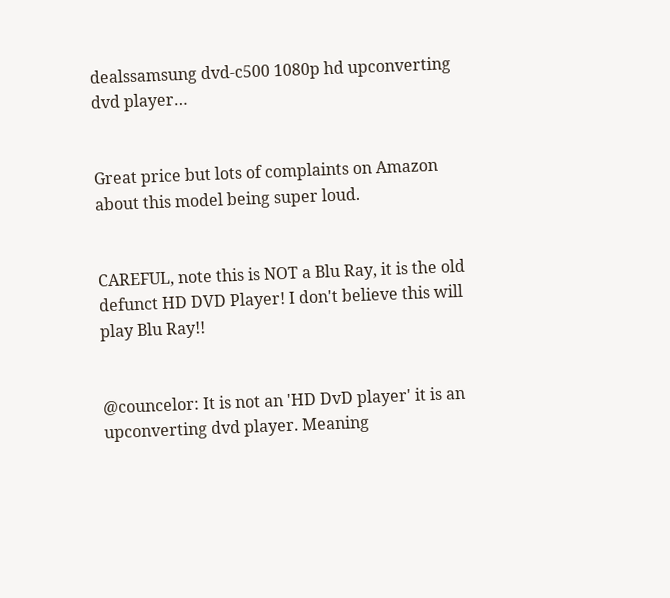dealssamsung dvd-c500 1080p hd upconverting dvd player…


Great price but lots of complaints on Amazon about this model being super loud.


CAREFUL, note this is NOT a Blu Ray, it is the old defunct HD DVD Player! I don't believe this will play Blu Ray!!


@councelor: It is not an 'HD DvD player' it is an upconverting dvd player. Meaning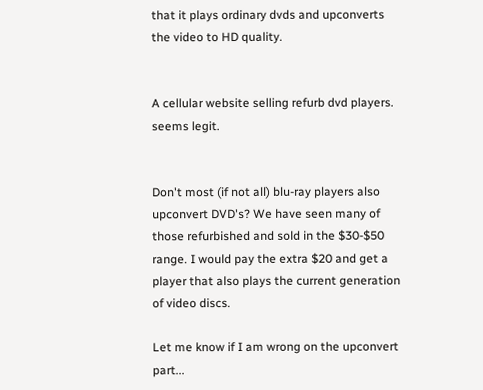that it plays ordinary dvds and upconverts the video to HD quality.


A cellular website selling refurb dvd players. seems legit.


Don't most (if not all) blu-ray players also upconvert DVD's? We have seen many of those refurbished and sold in the $30-$50 range. I would pay the extra $20 and get a player that also plays the current generation of video discs.

Let me know if I am wrong on the upconvert part...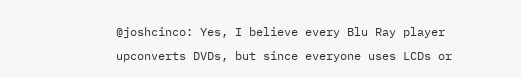@joshcinco: Yes, I believe every Blu Ray player upconverts DVDs, but since everyone uses LCDs or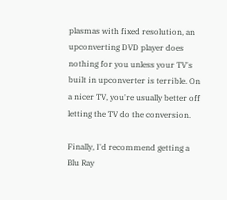plasmas with fixed resolution, an upconverting DVD player does nothing for you unless your TV's built in upconverter is terrible. On a nicer TV, you're usually better off letting the TV do the conversion.

Finally, I'd recommend getting a Blu Ray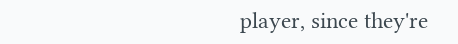player, since they're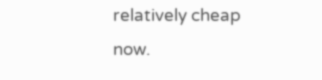relatively cheap now.